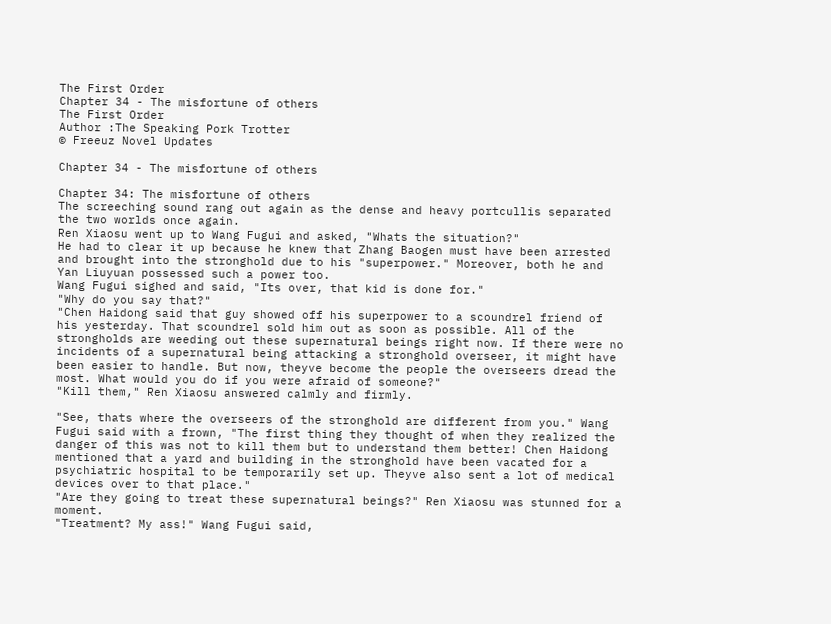The First Order
Chapter 34 - The misfortune of others
The First Order
Author :The Speaking Pork Trotter
© Freeuz Novel Updates

Chapter 34 - The misfortune of others

Chapter 34: The misfortune of others
The screeching sound rang out again as the dense and heavy portcullis separated the two worlds once again.
Ren Xiaosu went up to Wang Fugui and asked, "Whats the situation?"
He had to clear it up because he knew that Zhang Baogen must have been arrested and brought into the stronghold due to his "superpower." Moreover, both he and Yan Liuyuan possessed such a power too.
Wang Fugui sighed and said, "Its over, that kid is done for."
"Why do you say that?"
"Chen Haidong said that guy showed off his superpower to a scoundrel friend of his yesterday. That scoundrel sold him out as soon as possible. All of the strongholds are weeding out these supernatural beings right now. If there were no incidents of a supernatural being attacking a stronghold overseer, it might have been easier to handle. But now, theyve become the people the overseers dread the most. What would you do if you were afraid of someone?"
"Kill them," Ren Xiaosu answered calmly and firmly.

"See, thats where the overseers of the stronghold are different from you." Wang Fugui said with a frown, "The first thing they thought of when they realized the danger of this was not to kill them but to understand them better! Chen Haidong mentioned that a yard and building in the stronghold have been vacated for a psychiatric hospital to be temporarily set up. Theyve also sent a lot of medical devices over to that place."
"Are they going to treat these supernatural beings?" Ren Xiaosu was stunned for a moment.
"Treatment? My ass!" Wang Fugui said,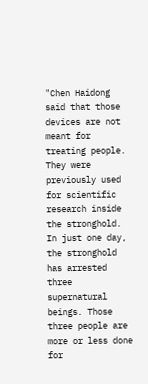"Chen Haidong said that those devices are not meant for treating people. They were previously used for scientific research inside the stronghold. In just one day, the stronghold has arrested three supernatural beings. Those three people are more or less done for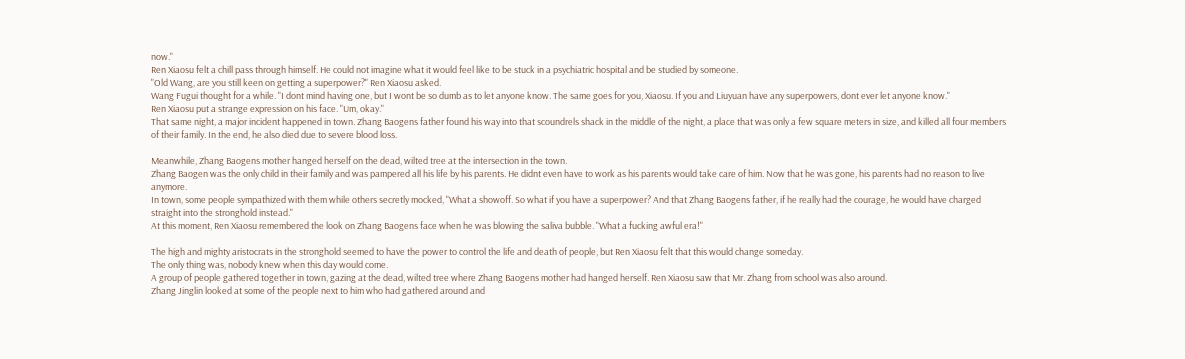now."
Ren Xiaosu felt a chill pass through himself. He could not imagine what it would feel like to be stuck in a psychiatric hospital and be studied by someone.
"Old Wang, are you still keen on getting a superpower?" Ren Xiaosu asked.
Wang Fugui thought for a while. "I dont mind having one, but I wont be so dumb as to let anyone know. The same goes for you, Xiaosu. If you and Liuyuan have any superpowers, dont ever let anyone know."
Ren Xiaosu put a strange expression on his face. "Um, okay."
That same night, a major incident happened in town. Zhang Baogens father found his way into that scoundrels shack in the middle of the night, a place that was only a few square meters in size, and killed all four members of their family. In the end, he also died due to severe blood loss.

Meanwhile, Zhang Baogens mother hanged herself on the dead, wilted tree at the intersection in the town.
Zhang Baogen was the only child in their family and was pampered all his life by his parents. He didnt even have to work as his parents would take care of him. Now that he was gone, his parents had no reason to live anymore.
In town, some people sympathized with them while others secretly mocked, "What a showoff. So what if you have a superpower? And that Zhang Baogens father, if he really had the courage, he would have charged straight into the stronghold instead."
At this moment, Ren Xiaosu remembered the look on Zhang Baogens face when he was blowing the saliva bubble. "What a fucking awful era!"

The high and mighty aristocrats in the stronghold seemed to have the power to control the life and death of people, but Ren Xiaosu felt that this would change someday.
The only thing was, nobody knew when this day would come.
A group of people gathered together in town, gazing at the dead, wilted tree where Zhang Baogens mother had hanged herself. Ren Xiaosu saw that Mr. Zhang from school was also around.
Zhang Jinglin looked at some of the people next to him who had gathered around and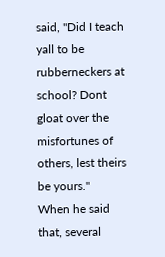said, "Did I teach yall to be rubberneckers at school? Dont gloat over the misfortunes of others, lest theirs be yours."
When he said that, several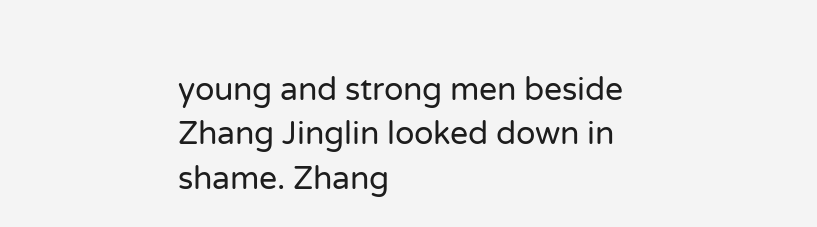young and strong men beside Zhang Jinglin looked down in shame. Zhang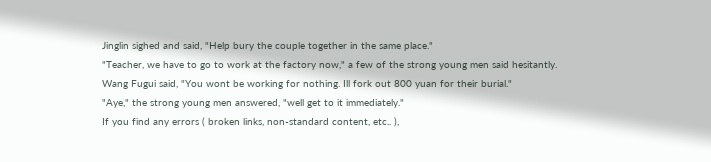Jinglin sighed and said, "Help bury the couple together in the same place."
"Teacher, we have to go to work at the factory now," a few of the strong young men said hesitantly.
Wang Fugui said, "You wont be working for nothing. Ill fork out 800 yuan for their burial."
"Aye," the strong young men answered, "well get to it immediately."
If you find any errors ( broken links, non-standard content, etc.. ),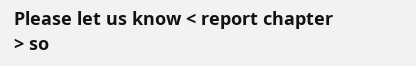Please let us know < report chapter > so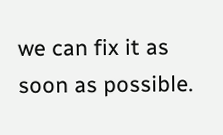we can fix it as soon as possible.